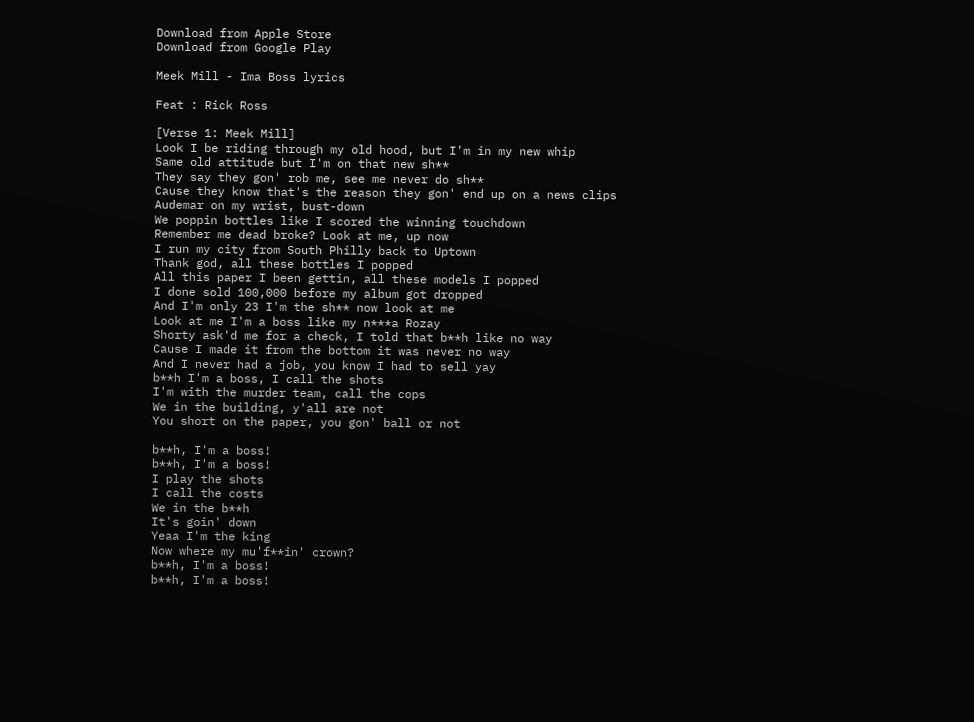Download from Apple Store
Download from Google Play

Meek Mill - Ima Boss lyrics

Feat : Rick Ross

[Verse 1: Meek Mill]
Look I be riding through my old hood, but I'm in my new whip
Same old attitude but I'm on that new sh**
They say they gon' rob me, see me never do sh**
Cause they know that's the reason they gon' end up on a news clips
Audemar on my wrist, bust-down
We poppin bottles like I scored the winning touchdown
Remember me dead broke? Look at me, up now
I run my city from South Philly back to Uptown
Thank god, all these bottles I popped
All this paper I been gettin, all these models I popped
I done sold 100,000 before my album got dropped
And I'm only 23 I'm the sh** now look at me
Look at me I'm a boss like my n***a Rozay
Shorty ask'd me for a check, I told that b**h like no way
Cause I made it from the bottom it was never no way
And I never had a job, you know I had to sell yay
b**h I'm a boss, I call the shots
I'm with the murder team, call the cops
We in the building, y'all are not
You short on the paper, you gon' ball or not

b**h, I'm a boss!
b**h, I'm a boss!
I play the shots
I call the costs
We in the b**h
It's goin' down
Yeaa I'm the king
Now where my mu'f**in' crown?
b**h, I'm a boss!
b**h, I'm a boss!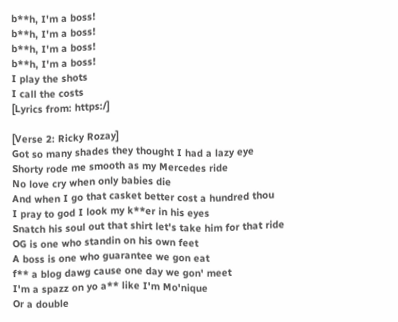b**h, I'm a boss!
b**h, I'm a boss!
b**h, I'm a boss!
b**h, I'm a boss!
I play the shots
I call the costs
[Lyrics from: https:/]

[Verse 2: Ricky Rozay]
Got so many shades they thought I had a lazy eye
Shorty rode me smooth as my Mercedes ride
No love cry when only babies die
And when I go that casket better cost a hundred thou
I pray to god I look my k**er in his eyes
Snatch his soul out that shirt let's take him for that ride
OG is one who standin on his own feet
A boss is one who guarantee we gon eat
f** a blog dawg cause one day we gon' meet
I'm a spazz on yo a** like I'm Mo'nique
Or a double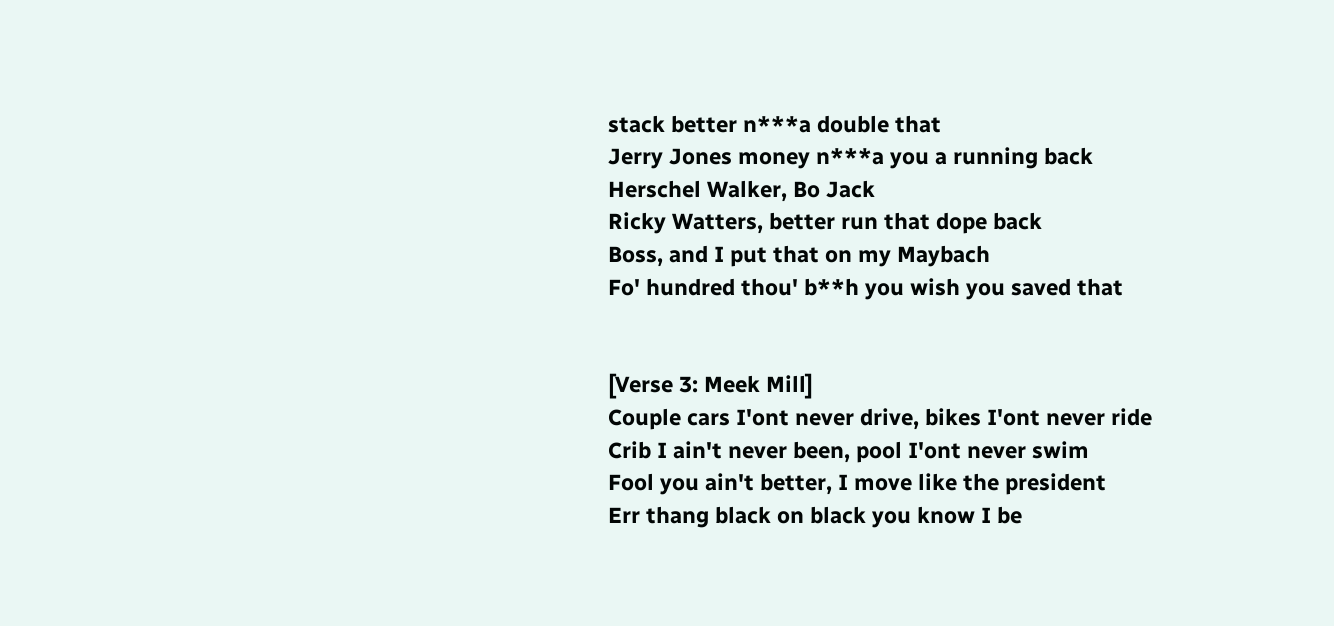stack better n***a double that
Jerry Jones money n***a you a running back
Herschel Walker, Bo Jack
Ricky Watters, better run that dope back
Boss, and I put that on my Maybach
Fo' hundred thou' b**h you wish you saved that


[Verse 3: Meek Mill]
Couple cars I'ont never drive, bikes I'ont never ride
Crib I ain't never been, pool I'ont never swim
Fool you ain't better, I move like the president
Err thang black on black you know I be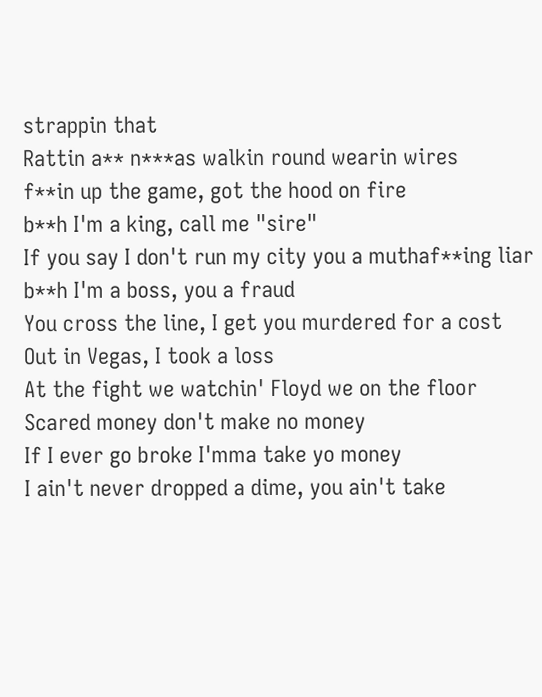strappin that
Rattin a** n***as walkin round wearin wires
f**in up the game, got the hood on fire
b**h I'm a king, call me "sire"
If you say I don't run my city you a muthaf**ing liar
b**h I'm a boss, you a fraud
You cross the line, I get you murdered for a cost
Out in Vegas, I took a loss
At the fight we watchin' Floyd we on the floor
Scared money don't make no money
If I ever go broke I'mma take yo money
I ain't never dropped a dime, you ain't take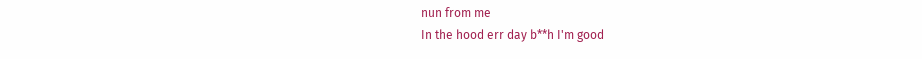nun from me
In the hood err day b**h I'm good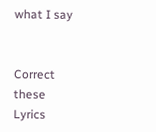what I say


Correct these Lyrics